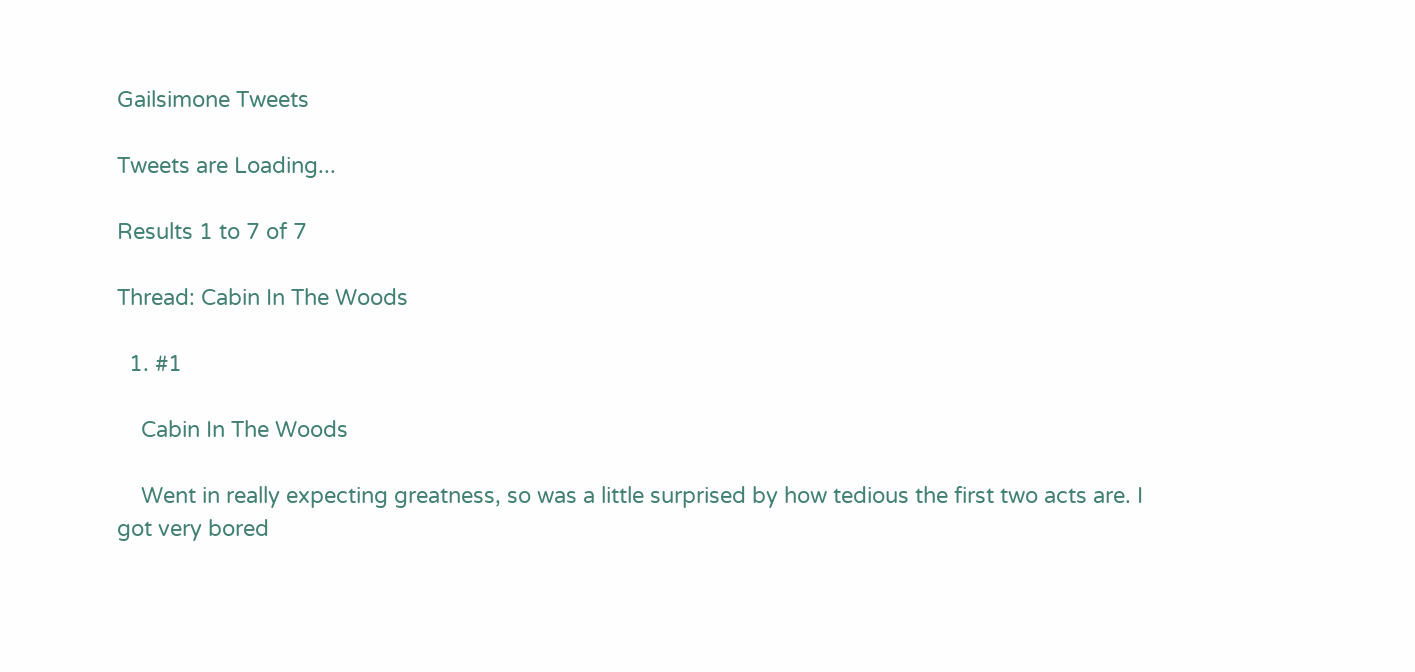Gailsimone Tweets

Tweets are Loading...

Results 1 to 7 of 7

Thread: Cabin In The Woods

  1. #1

    Cabin In The Woods

    Went in really expecting greatness, so was a little surprised by how tedious the first two acts are. I got very bored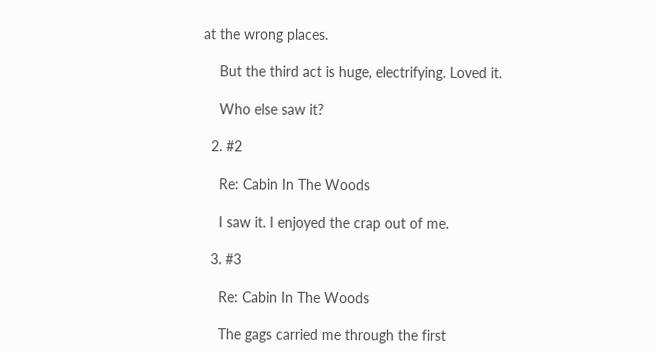at the wrong places.

    But the third act is huge, electrifying. Loved it.

    Who else saw it?

  2. #2

    Re: Cabin In The Woods

    I saw it. I enjoyed the crap out of me.

  3. #3

    Re: Cabin In The Woods

    The gags carried me through the first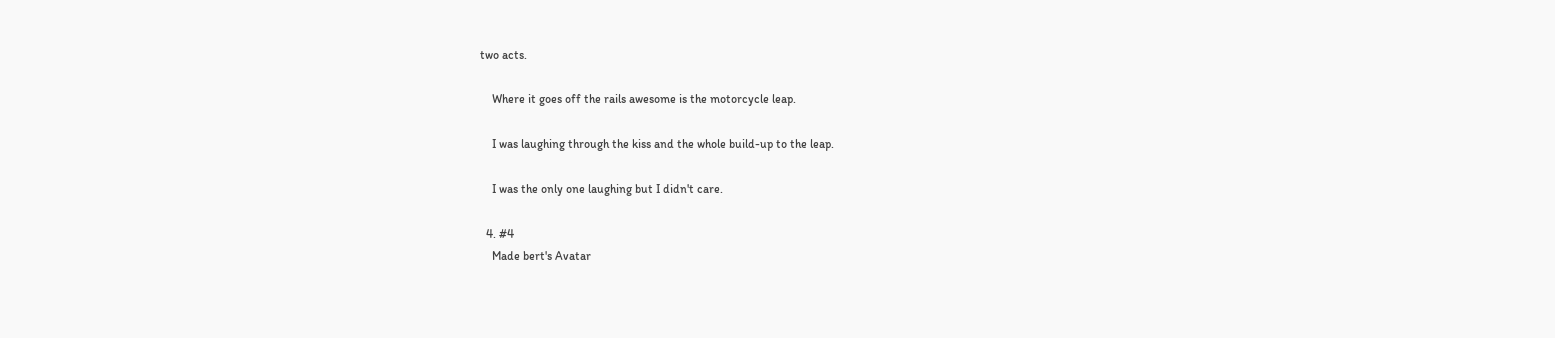two acts.

    Where it goes off the rails awesome is the motorcycle leap.

    I was laughing through the kiss and the whole build-up to the leap.

    I was the only one laughing but I didn't care.

  4. #4
    Made bert's Avatar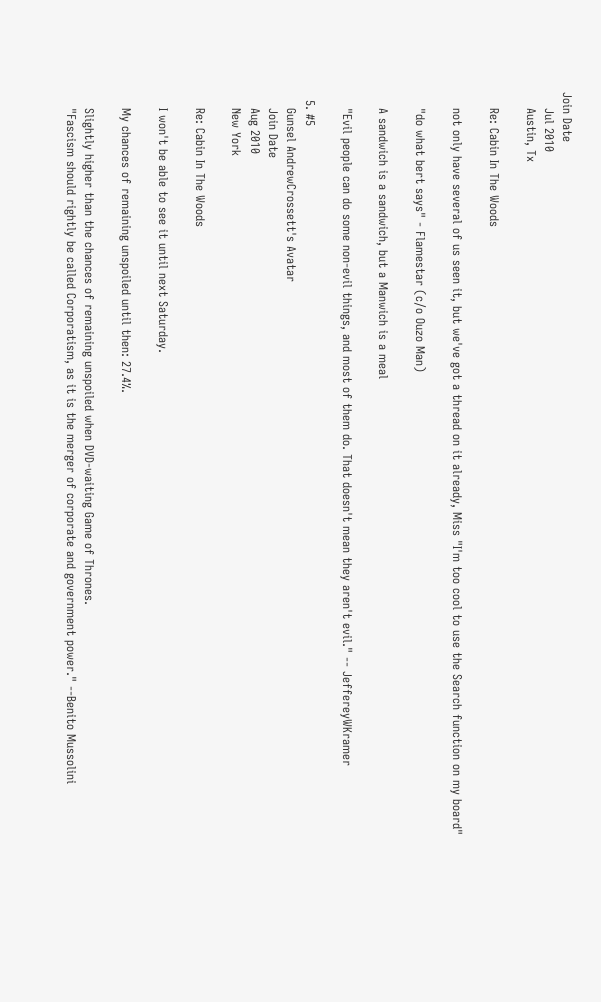Join Date
    Jul 2010
    Austin, Tx

    Re: Cabin In The Woods

    not only have several of us seen it, but we've got a thread on it already, Miss "I'm too cool to use the Search function on my board"

    "do what bert says" - Flamestar (c/o Ouzo Man)

    A sandwich is a sandwich, but a Manwich is a meal

    "Evil people can do some non-evil things, and most of them do. That doesn't mean they aren't evil." -- JeffereyWKramer

  5. #5
    Gunsel AndrewCrossett's Avatar
    Join Date
    Aug 2010
    New York

    Re: Cabin In The Woods

    I won't be able to see it until next Saturday.

    My chances of remaining unspoiled until then: 27.4%.

    Slightly higher than the chances of remaining unspoiled when DVD-waiting Game of Thrones.
    "Fascism should rightly be called Corporatism, as it is the merger of corporate and government power." --Benito Mussolini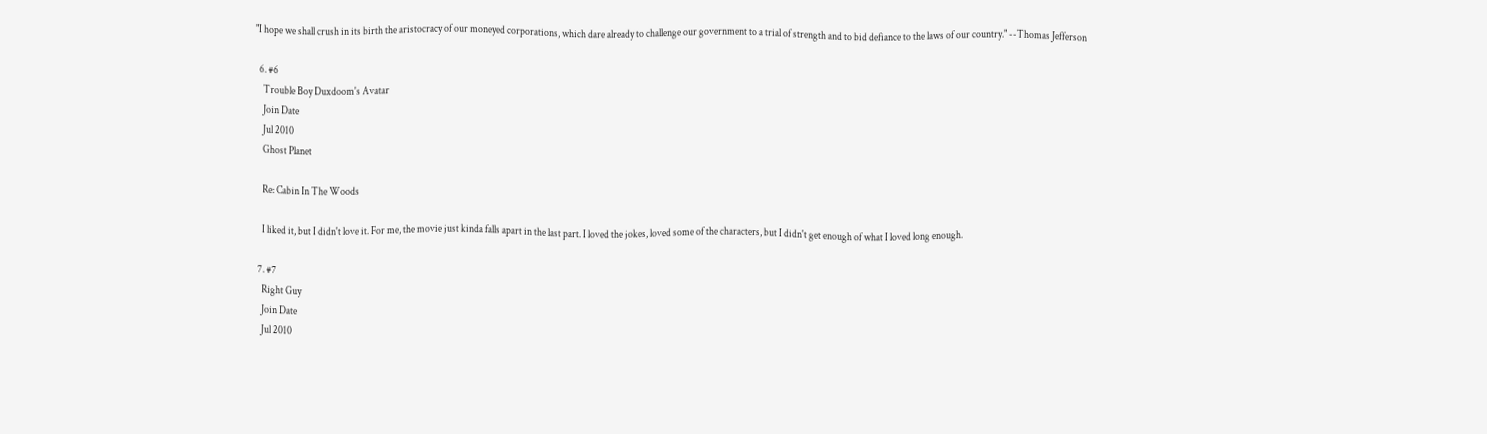"I hope we shall crush in its birth the aristocracy of our moneyed corporations, which dare already to challenge our government to a trial of strength and to bid defiance to the laws of our country." --Thomas Jefferson

  6. #6
    Trouble Boy Duxdoom's Avatar
    Join Date
    Jul 2010
    Ghost Planet

    Re: Cabin In The Woods

    I liked it, but I didn't love it. For me, the movie just kinda falls apart in the last part. I loved the jokes, loved some of the characters, but I didn't get enough of what I loved long enough.

  7. #7
    Right Guy
    Join Date
    Jul 2010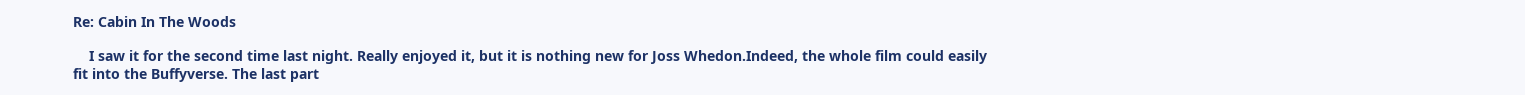Re: Cabin In The Woods

    I saw it for the second time last night. Really enjoyed it, but it is nothing new for Joss Whedon.Indeed, the whole film could easily fit into the Buffyverse. The last part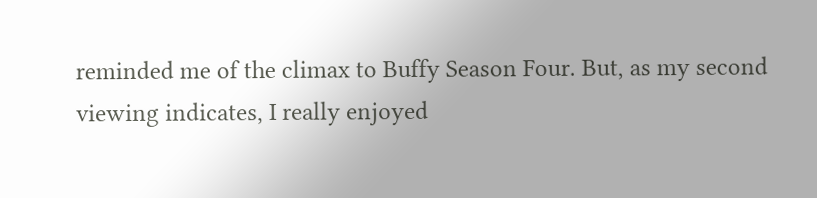reminded me of the climax to Buffy Season Four. But, as my second viewing indicates, I really enjoyed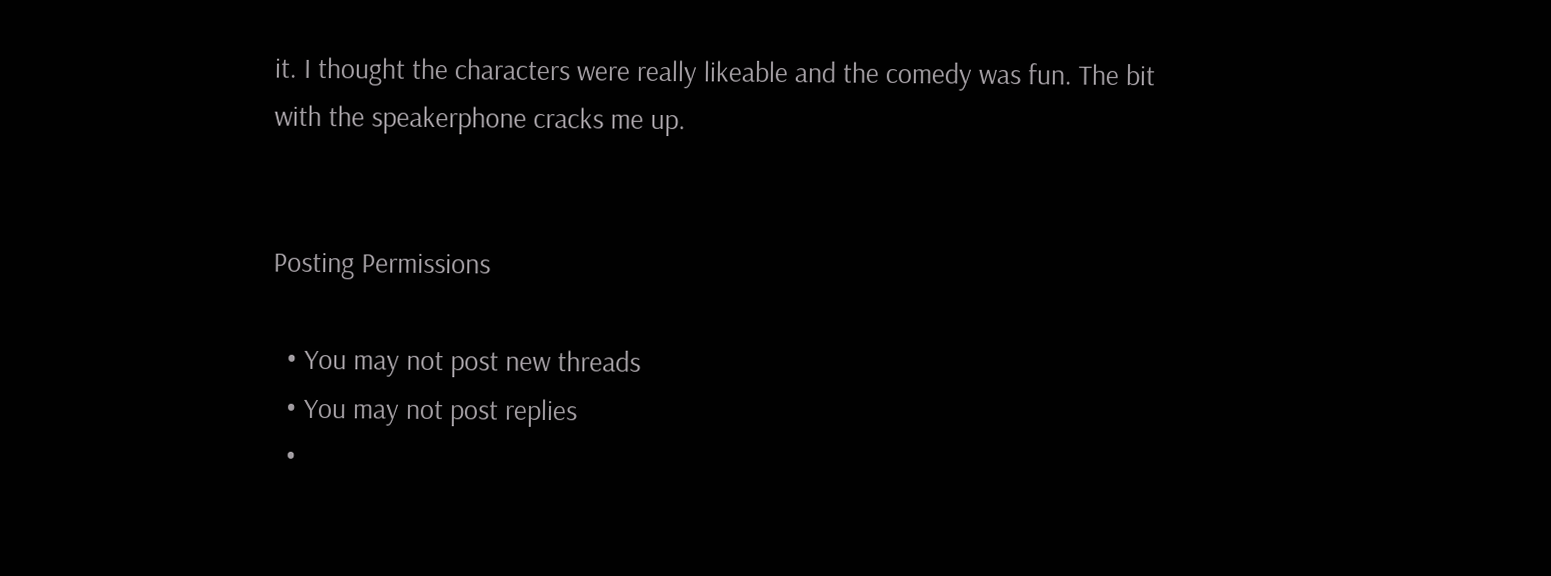it. I thought the characters were really likeable and the comedy was fun. The bit with the speakerphone cracks me up.


Posting Permissions

  • You may not post new threads
  • You may not post replies
  •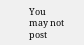You may not post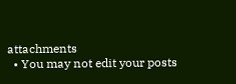attachments
  • You may not edit your posts